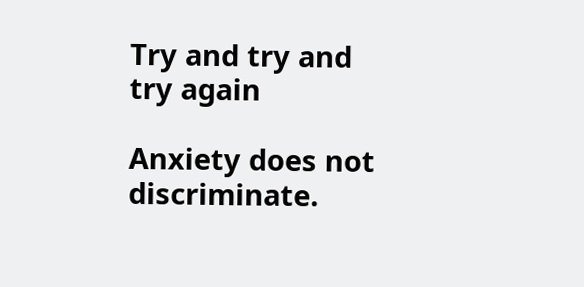Try and try and try again

Anxiety does not discriminate.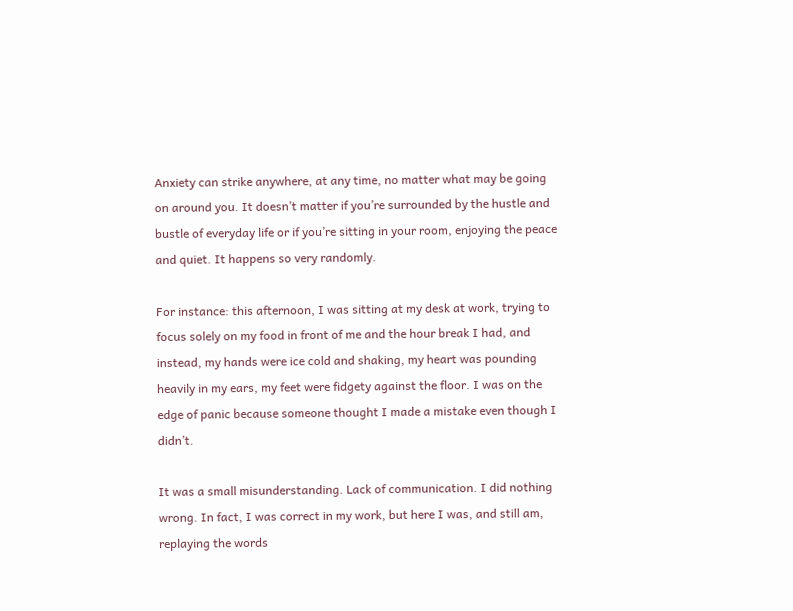Anxiety can strike anywhere, at any time, no matter what may be going on around you. It doesn’t matter if you’re surrounded by the hustle and bustle of everyday life or if you’re sitting in your room, enjoying the peace and quiet. It happens so very randomly.

For instance: this afternoon, I was sitting at my desk at work, trying to focus solely on my food in front of me and the hour break I had, and instead, my hands were ice cold and shaking, my heart was pounding heavily in my ears, my feet were fidgety against the floor. I was on the edge of panic because someone thought I made a mistake even though I didn’t.

It was a small misunderstanding. Lack of communication. I did nothing wrong. In fact, I was correct in my work, but here I was, and still am, replaying the words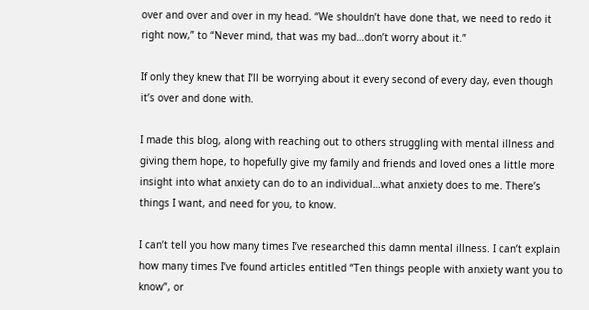over and over and over in my head. “We shouldn’t have done that, we need to redo it right now,” to “Never mind, that was my bad…don’t worry about it.”

If only they knew that I’ll be worrying about it every second of every day, even though it’s over and done with.

I made this blog, along with reaching out to others struggling with mental illness and giving them hope, to hopefully give my family and friends and loved ones a little more insight into what anxiety can do to an individual…what anxiety does to me. There’s things I want, and need for you, to know.

I can’t tell you how many times I’ve researched this damn mental illness. I can’t explain how many times I’ve found articles entitled “Ten things people with anxiety want you to know”, or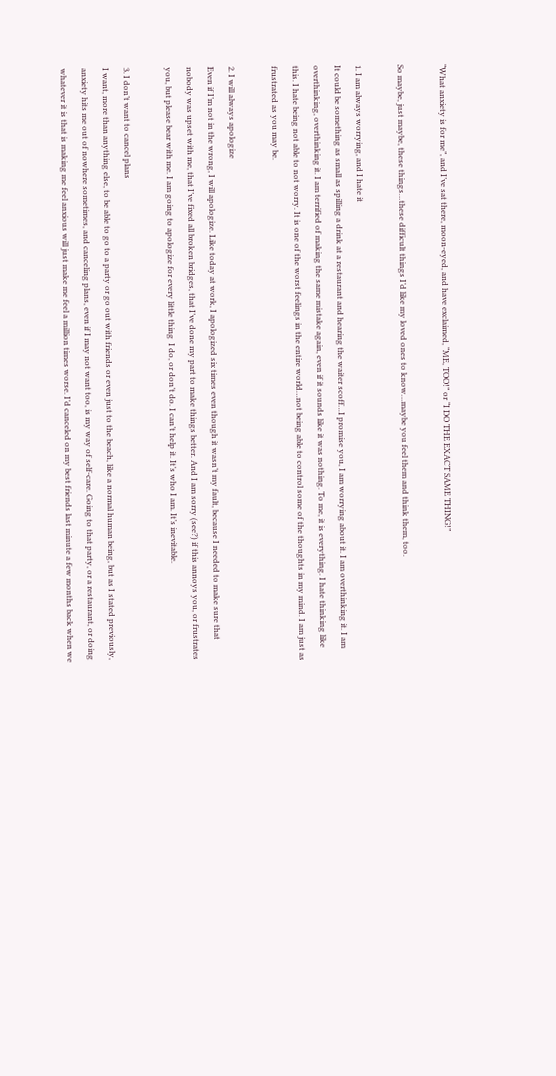“What anxiety is for me”, and I’ve sat there, moon-eyed, and have exclaimed, “ME, TOO!” or “I DO THE EXACT SAME THING!”

So maybe, just maybe, these things…these difficult things I’d like my loved ones to know…maybe you feel them and think them, too.

1. I am always worrying, and I hate it
It could be something as small as spilling a drink at a restaurant and hearing the waiter scoff…I promise you, I am worrying about it. I am overthinking it. I am overthinking, overthinking it. I am terrified of making the same mistake again, even if it sounds like it was nothing. To me, it is everything. I hate thinking like this. I hate being not able to not worry. It is one of the worst feelings in the entire world…not being able to control some of the thoughts in my mind. I am just as frustrated as you may be.

2. I will always apologize
Even if I’m not in the wrong, I will apologize. Like today at work, I apologized six times even though it wasn’t my fault, because I needed to make sure that nobody was upset with me, that I’ve fixed all broken bridges, that I’ve done my part to make things better. And I am sorry (see?) if this annoys you, or frustrates you, but please bear with me. I am going to apologize for every little thing  I do, or don’t do. I can’t help it. It’s who I am. It’s inevitable.

3. I don’t want to cancel plans
I want, more than anything else, to be able to go to a party or go out with friends or even just to the beach, like a normal human being, but as I stated previously, anxiety hits me out of nowhere sometimes, and canceling plans, even if I may not want too, is my way of self-care. Going to that party, or a restaurant, or doing whatever it is that is making me feel anxious will just make me feel a million times worse. I’d canceled on my best friends last minute a few months back when we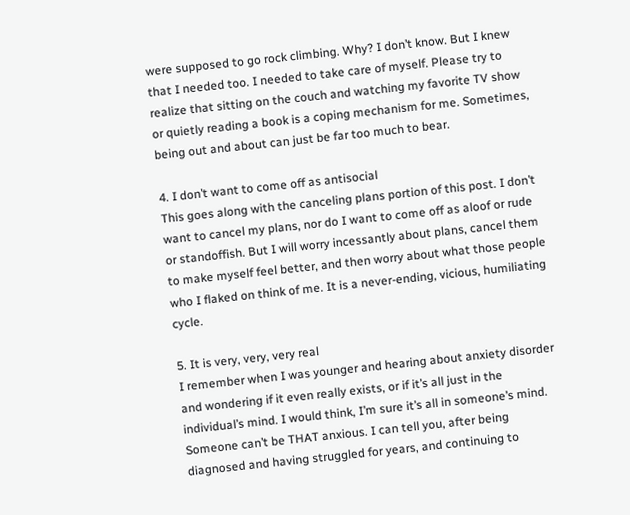were supposed to go rock climbing. Why? I don’t know. But I knew that I needed too. I needed to take care of myself. Please try to realize that sitting on the couch and watching my favorite TV show or quietly reading a book is a coping mechanism for me. Sometimes, being out and about can just be far too much to bear.

4. I don’t want to come off as antisocial
This goes along with the canceling plans portion of this post. I don’t want to cancel my plans, nor do I want to come off as aloof or rude or standoffish. But I will worry incessantly about plans, cancel them to make myself feel better, and then worry about what those people who I flaked on think of me. It is a never-ending, vicious, humiliating cycle.

5. It is very, very, very real
I remember when I was younger and hearing about anxiety disorder and wondering if it even really exists, or if it’s all just in the individual’s mind. I would think, I’m sure it’s all in someone’s mind. Someone can’t be THAT anxious. I can tell you, after being diagnosed and having struggled for years, and continuing to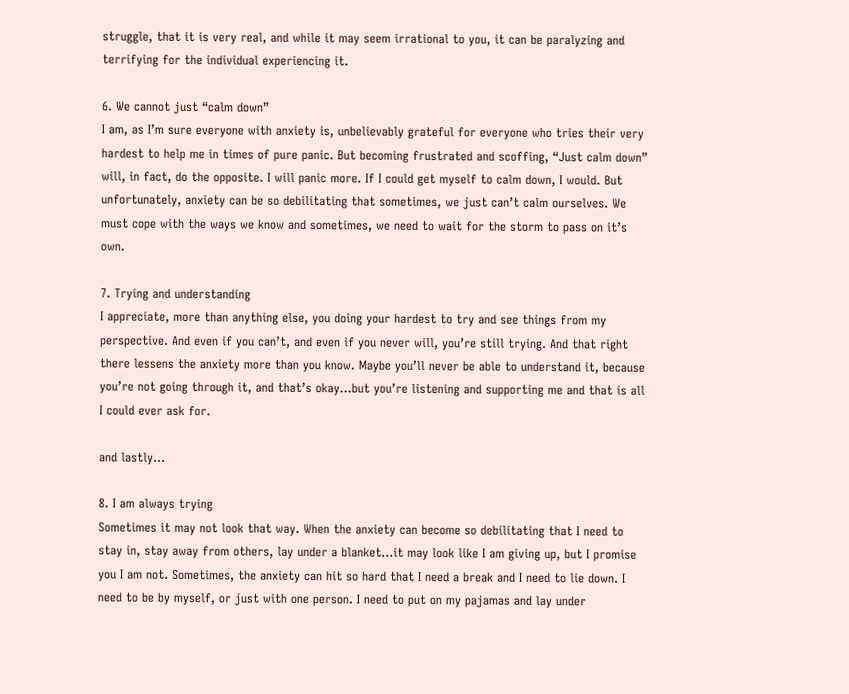struggle, that it is very real, and while it may seem irrational to you, it can be paralyzing and terrifying for the individual experiencing it.

6. We cannot just “calm down”
I am, as I’m sure everyone with anxiety is, unbelievably grateful for everyone who tries their very hardest to help me in times of pure panic. But becoming frustrated and scoffing, “Just calm down” will, in fact, do the opposite. I will panic more. If I could get myself to calm down, I would. But unfortunately, anxiety can be so debilitating that sometimes, we just can’t calm ourselves. We must cope with the ways we know and sometimes, we need to wait for the storm to pass on it’s own.

7. Trying and understanding
I appreciate, more than anything else, you doing your hardest to try and see things from my perspective. And even if you can’t, and even if you never will, you’re still trying. And that right there lessens the anxiety more than you know. Maybe you’ll never be able to understand it, because you’re not going through it, and that’s okay…but you’re listening and supporting me and that is all I could ever ask for.

and lastly…

8. I am always trying
Sometimes it may not look that way. When the anxiety can become so debilitating that I need to stay in, stay away from others, lay under a blanket…it may look like I am giving up, but I promise you I am not. Sometimes, the anxiety can hit so hard that I need a break and I need to lie down. I need to be by myself, or just with one person. I need to put on my pajamas and lay under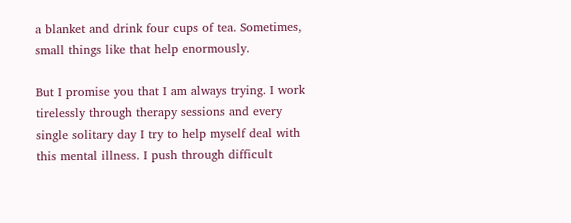a blanket and drink four cups of tea. Sometimes, small things like that help enormously.

But I promise you that I am always trying. I work tirelessly through therapy sessions and every single solitary day I try to help myself deal with this mental illness. I push through difficult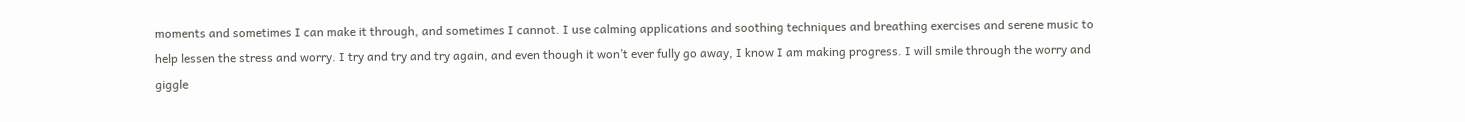moments and sometimes I can make it through, and sometimes I cannot. I use calming applications and soothing techniques and breathing exercises and serene music to help lessen the stress and worry. I try and try and try again, and even though it won’t ever fully go away, I know I am making progress. I will smile through the worry and giggle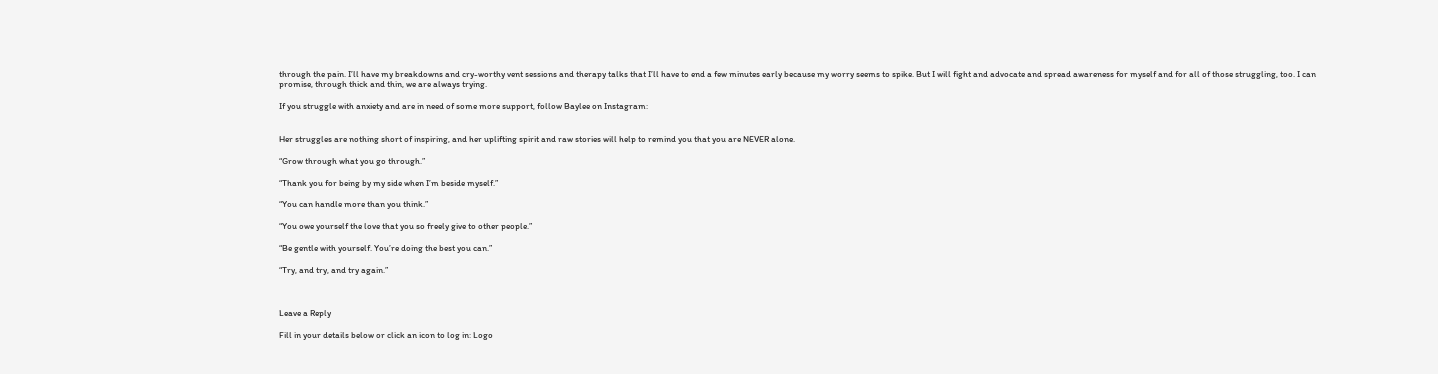through the pain. I’ll have my breakdowns and cry-worthy vent sessions and therapy talks that I’ll have to end a few minutes early because my worry seems to spike. But I will fight and advocate and spread awareness for myself and for all of those struggling, too. I can promise, through thick and thin, we are always trying.

If you struggle with anxiety and are in need of some more support, follow Baylee on Instagram:


Her struggles are nothing short of inspiring, and her uplifting spirit and raw stories will help to remind you that you are NEVER alone.

“Grow through what you go through.”

“Thank you for being by my side when I’m beside myself.”

“You can handle more than you think.”

“You owe yourself the love that you so freely give to other people.”

“Be gentle with yourself. You’re doing the best you can.”

“Try, and try, and try again.”



Leave a Reply

Fill in your details below or click an icon to log in: Logo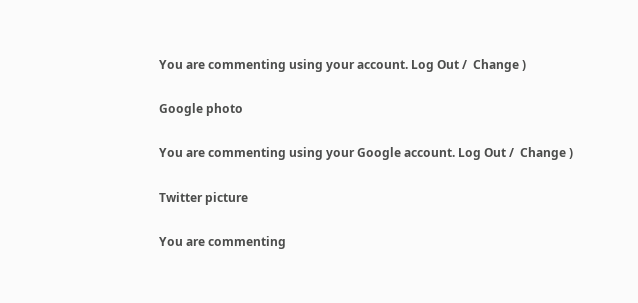You are commenting using your account. Log Out /  Change )

Google photo

You are commenting using your Google account. Log Out /  Change )

Twitter picture

You are commenting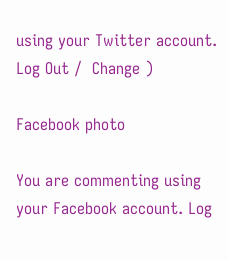using your Twitter account. Log Out /  Change )

Facebook photo

You are commenting using your Facebook account. Log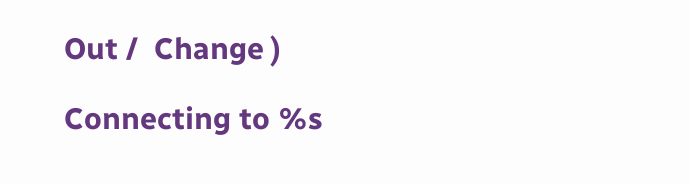Out /  Change )

Connecting to %s